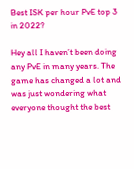Best ISK per hour PvE top 3 in 2022?

Hey all I haven’t been doing any PvE in many years. The game has changed a lot and was just wondering what everyone thought the best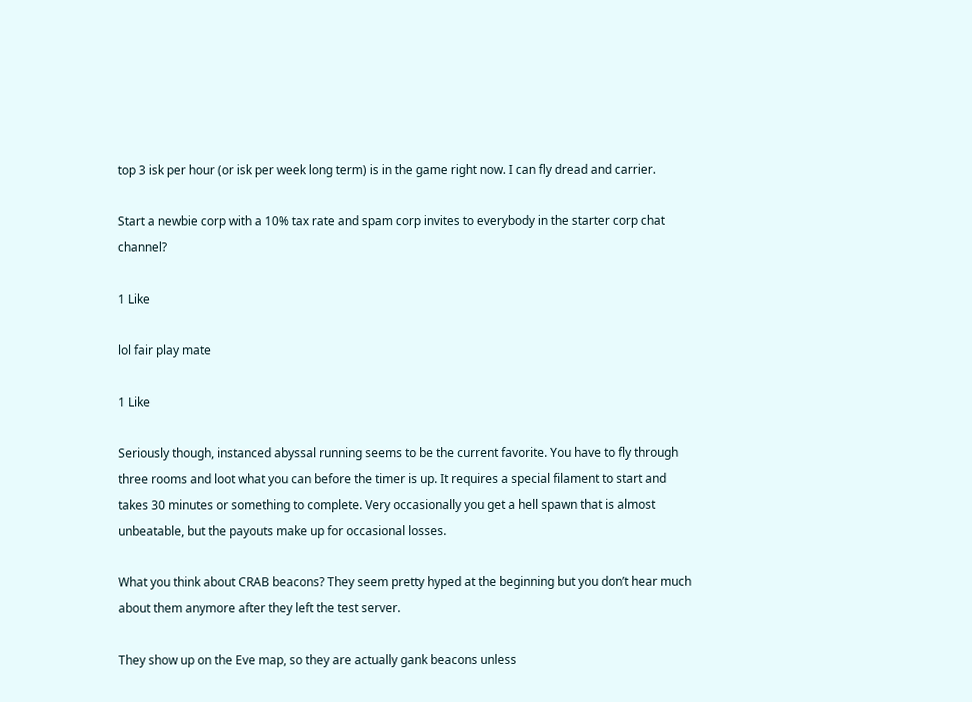top 3 isk per hour (or isk per week long term) is in the game right now. I can fly dread and carrier.

Start a newbie corp with a 10% tax rate and spam corp invites to everybody in the starter corp chat channel?

1 Like

lol fair play mate

1 Like

Seriously though, instanced abyssal running seems to be the current favorite. You have to fly through three rooms and loot what you can before the timer is up. It requires a special filament to start and takes 30 minutes or something to complete. Very occasionally you get a hell spawn that is almost unbeatable, but the payouts make up for occasional losses.

What you think about CRAB beacons? They seem pretty hyped at the beginning but you don’t hear much about them anymore after they left the test server.

They show up on the Eve map, so they are actually gank beacons unless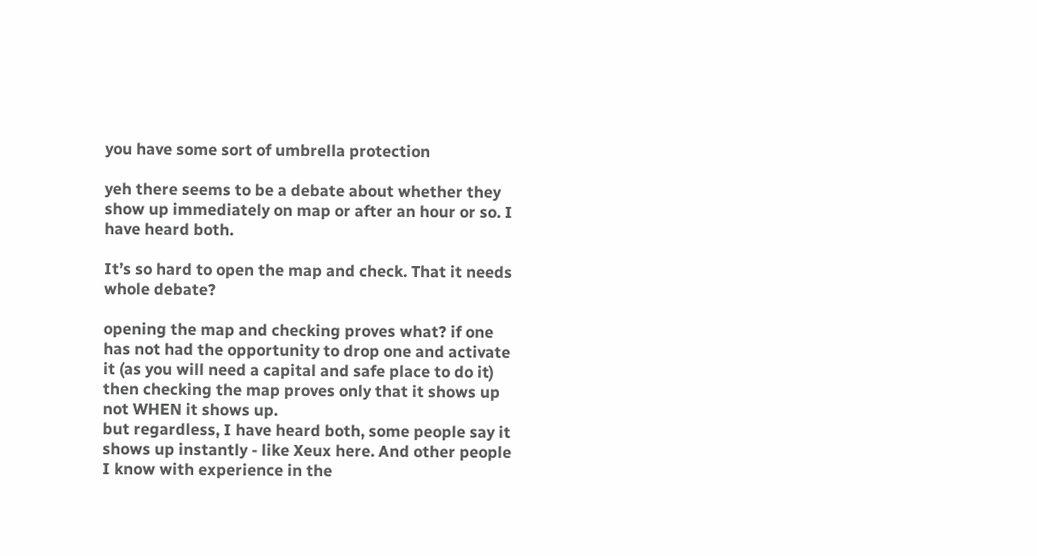you have some sort of umbrella protection

yeh there seems to be a debate about whether they show up immediately on map or after an hour or so. I have heard both.

It’s so hard to open the map and check. That it needs whole debate?

opening the map and checking proves what? if one has not had the opportunity to drop one and activate it (as you will need a capital and safe place to do it) then checking the map proves only that it shows up not WHEN it shows up.
but regardless, I have heard both, some people say it shows up instantly - like Xeux here. And other people I know with experience in the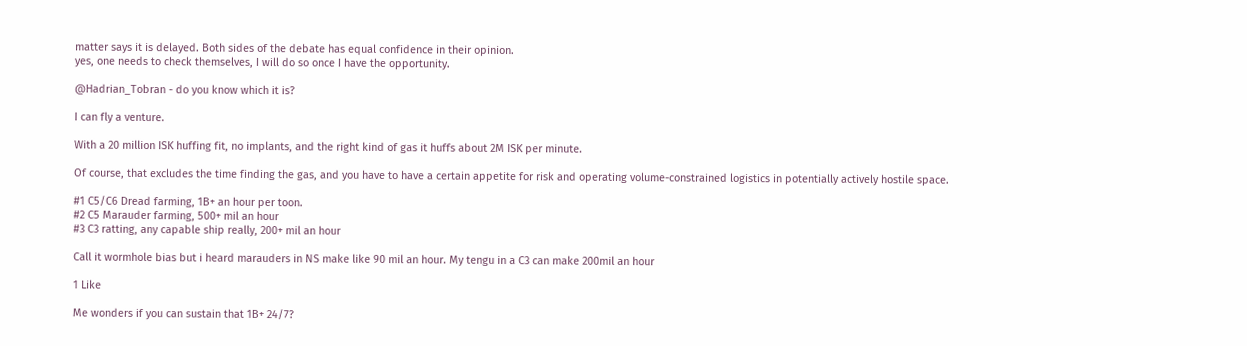matter says it is delayed. Both sides of the debate has equal confidence in their opinion.
yes, one needs to check themselves, I will do so once I have the opportunity.

@Hadrian_Tobran - do you know which it is?

I can fly a venture.

With a 20 million ISK huffing fit, no implants, and the right kind of gas it huffs about 2M ISK per minute.

Of course, that excludes the time finding the gas, and you have to have a certain appetite for risk and operating volume-constrained logistics in potentially actively hostile space.

#1 C5/C6 Dread farming, 1B+ an hour per toon.
#2 C5 Marauder farming, 500+ mil an hour
#3 C3 ratting, any capable ship really, 200+ mil an hour

Call it wormhole bias but i heard marauders in NS make like 90 mil an hour. My tengu in a C3 can make 200mil an hour

1 Like

Me wonders if you can sustain that 1B+ 24/7?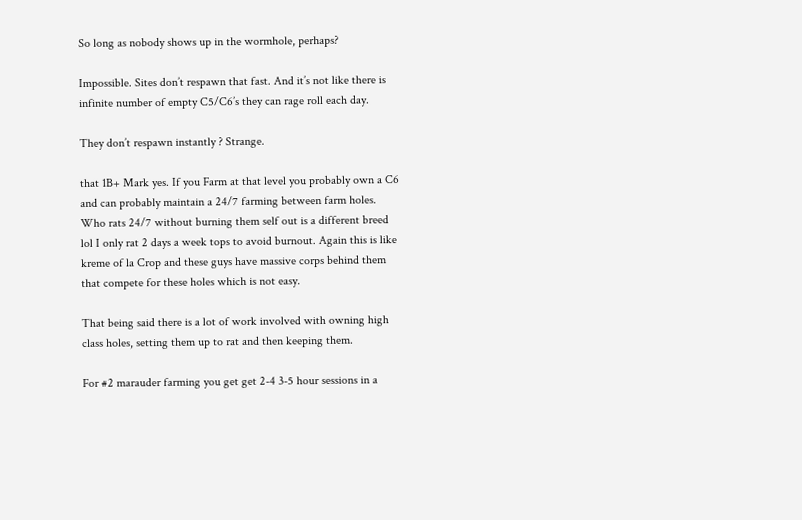So long as nobody shows up in the wormhole, perhaps?

Impossible. Sites don’t respawn that fast. And it’s not like there is infinite number of empty C5/C6’s they can rage roll each day.

They don’t respawn instantly ? Strange.

that 1B+ Mark yes. If you Farm at that level you probably own a C6 and can probably maintain a 24/7 farming between farm holes. Who rats 24/7 without burning them self out is a different breed lol I only rat 2 days a week tops to avoid burnout. Again this is like kreme of la Crop and these guys have massive corps behind them that compete for these holes which is not easy.

That being said there is a lot of work involved with owning high class holes, setting them up to rat and then keeping them.

For #2 marauder farming you get get 2-4 3-5 hour sessions in a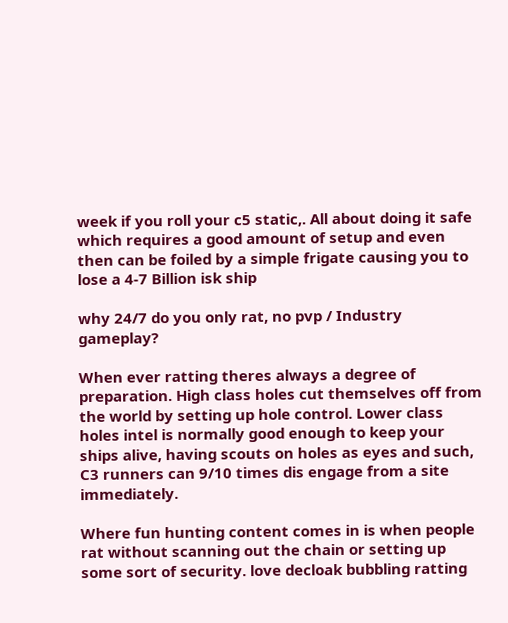week if you roll your c5 static,. All about doing it safe which requires a good amount of setup and even then can be foiled by a simple frigate causing you to lose a 4-7 Billion isk ship

why 24/7 do you only rat, no pvp / Industry gameplay?

When ever ratting theres always a degree of preparation. High class holes cut themselves off from the world by setting up hole control. Lower class holes intel is normally good enough to keep your ships alive, having scouts on holes as eyes and such, C3 runners can 9/10 times dis engage from a site immediately.

Where fun hunting content comes in is when people rat without scanning out the chain or setting up some sort of security. love decloak bubbling ratting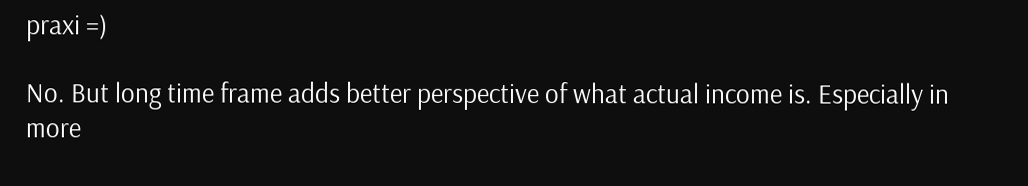praxi =)

No. But long time frame adds better perspective of what actual income is. Especially in more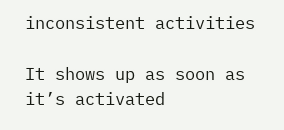inconsistent activities

It shows up as soon as it’s activated